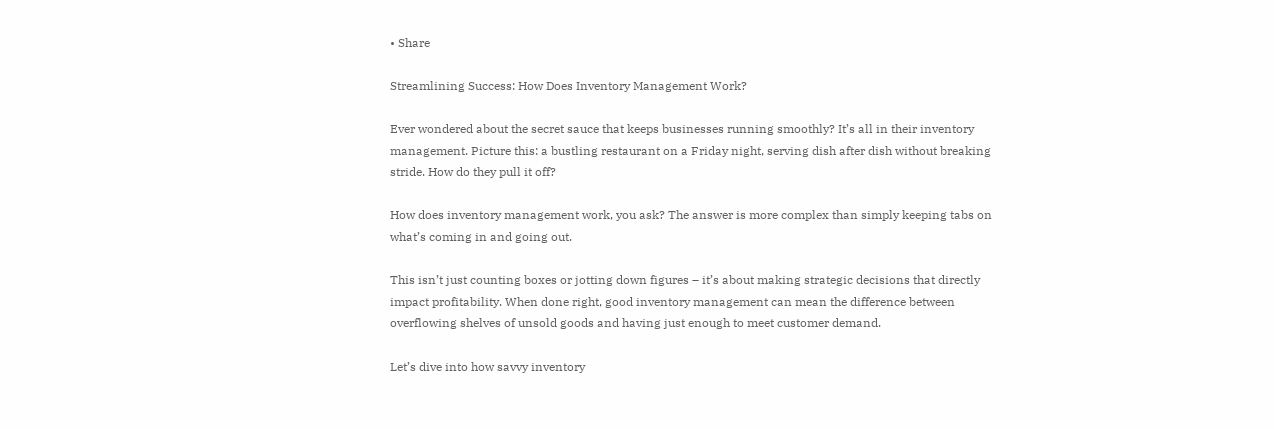• Share

Streamlining Success: How Does Inventory Management Work?

Ever wondered about the secret sauce that keeps businesses running smoothly? It’s all in their inventory management. Picture this: a bustling restaurant on a Friday night, serving dish after dish without breaking stride. How do they pull it off?

How does inventory management work, you ask? The answer is more complex than simply keeping tabs on what’s coming in and going out.

This isn’t just counting boxes or jotting down figures – it’s about making strategic decisions that directly impact profitability. When done right, good inventory management can mean the difference between overflowing shelves of unsold goods and having just enough to meet customer demand.

Let’s dive into how savvy inventory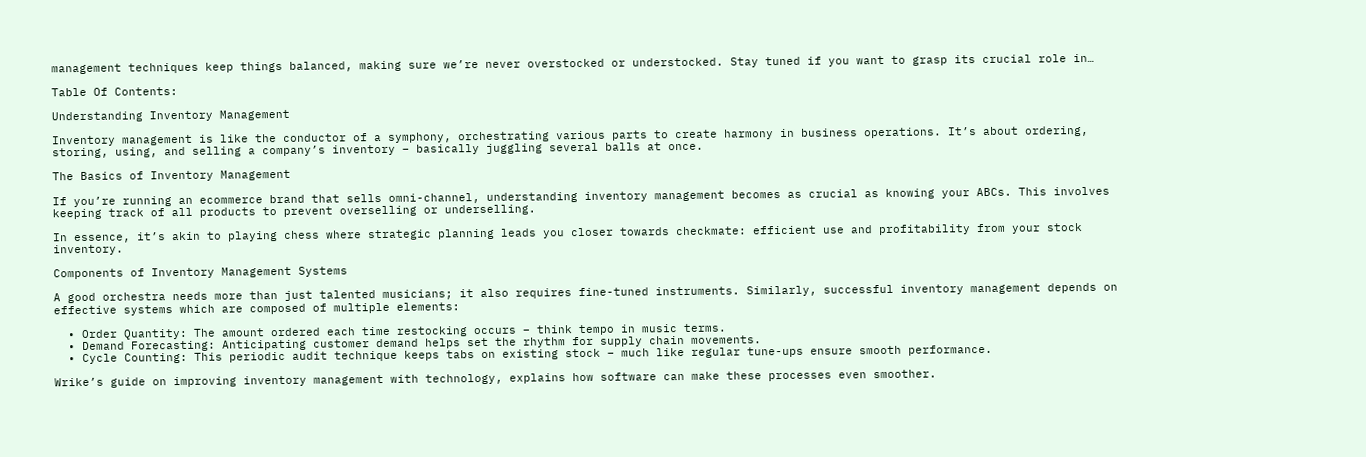management techniques keep things balanced, making sure we’re never overstocked or understocked. Stay tuned if you want to grasp its crucial role in…

Table Of Contents:

Understanding Inventory Management

Inventory management is like the conductor of a symphony, orchestrating various parts to create harmony in business operations. It’s about ordering, storing, using, and selling a company’s inventory – basically juggling several balls at once.

The Basics of Inventory Management

If you’re running an ecommerce brand that sells omni-channel, understanding inventory management becomes as crucial as knowing your ABCs. This involves keeping track of all products to prevent overselling or underselling.

In essence, it’s akin to playing chess where strategic planning leads you closer towards checkmate: efficient use and profitability from your stock inventory.

Components of Inventory Management Systems

A good orchestra needs more than just talented musicians; it also requires fine-tuned instruments. Similarly, successful inventory management depends on effective systems which are composed of multiple elements:

  • Order Quantity: The amount ordered each time restocking occurs – think tempo in music terms.
  • Demand Forecasting: Anticipating customer demand helps set the rhythm for supply chain movements.
  • Cycle Counting: This periodic audit technique keeps tabs on existing stock – much like regular tune-ups ensure smooth performance.

Wrike’s guide on improving inventory management with technology, explains how software can make these processes even smoother.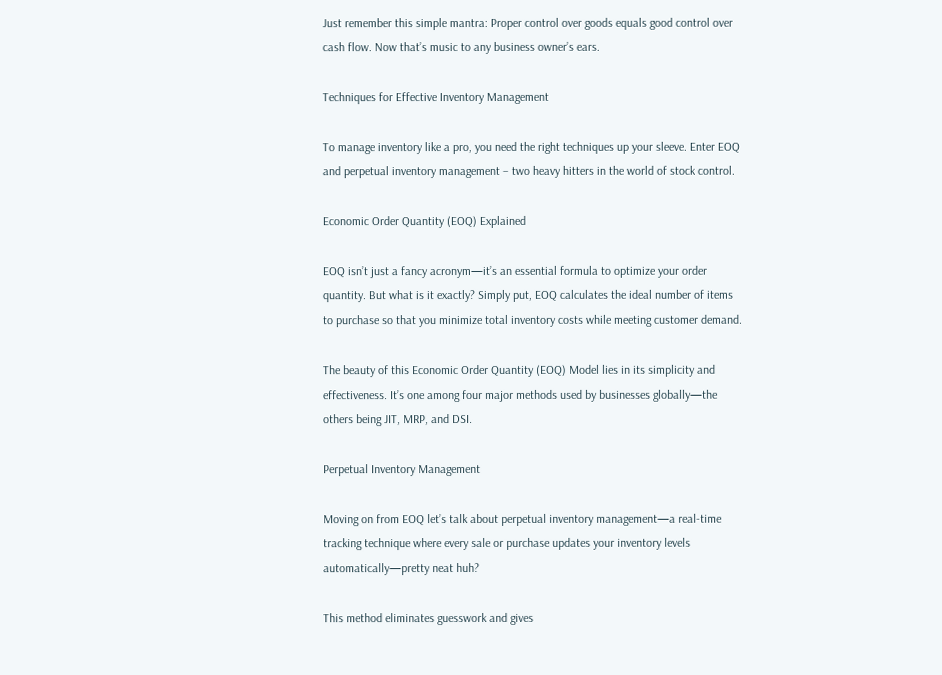Just remember this simple mantra: Proper control over goods equals good control over cash flow. Now that’s music to any business owner’s ears.

Techniques for Effective Inventory Management

To manage inventory like a pro, you need the right techniques up your sleeve. Enter EOQ and perpetual inventory management – two heavy hitters in the world of stock control.

Economic Order Quantity (EOQ) Explained

EOQ isn’t just a fancy acronym—it’s an essential formula to optimize your order quantity. But what is it exactly? Simply put, EOQ calculates the ideal number of items to purchase so that you minimize total inventory costs while meeting customer demand.

The beauty of this Economic Order Quantity (EOQ) Model lies in its simplicity and effectiveness. It’s one among four major methods used by businesses globally—the others being JIT, MRP, and DSI.

Perpetual Inventory Management

Moving on from EOQ let’s talk about perpetual inventory management—a real-time tracking technique where every sale or purchase updates your inventory levels automatically—pretty neat huh?

This method eliminates guesswork and gives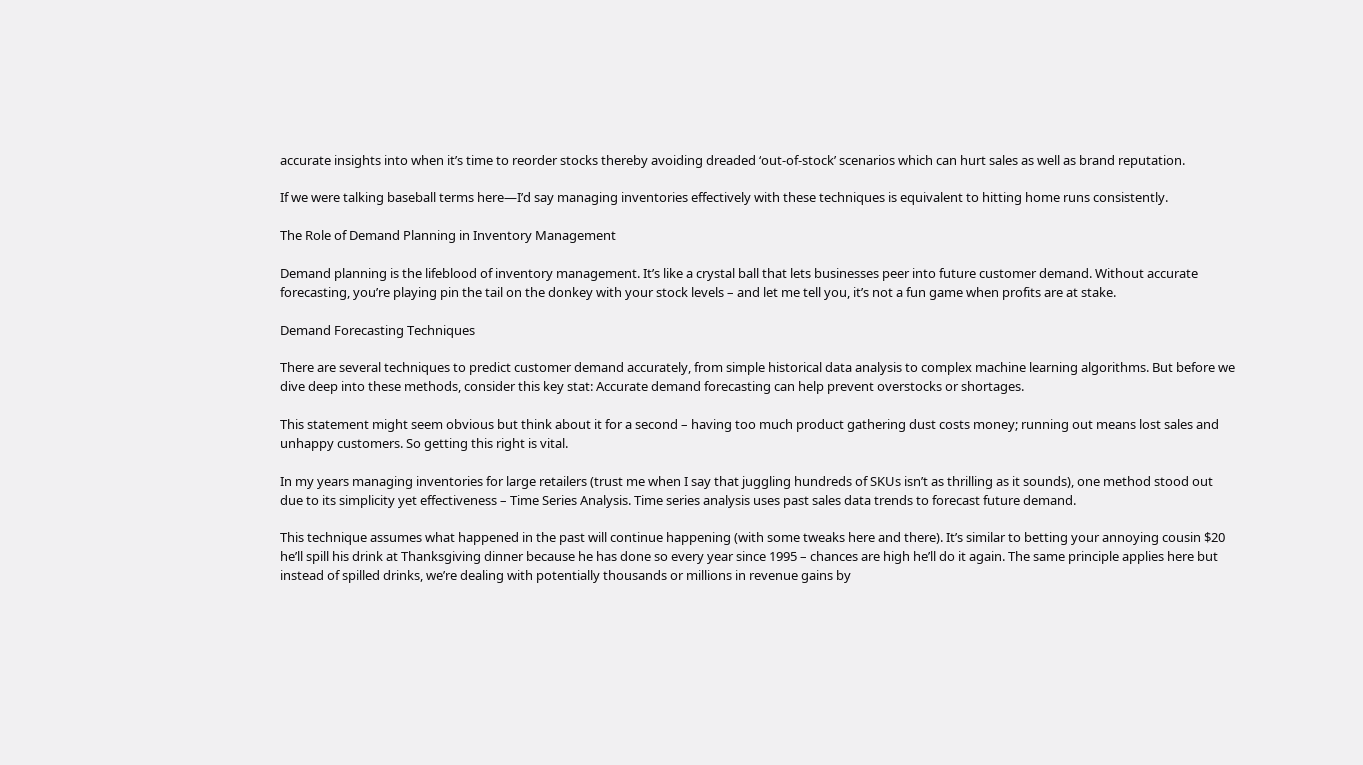accurate insights into when it’s time to reorder stocks thereby avoiding dreaded ‘out-of-stock’ scenarios which can hurt sales as well as brand reputation.

If we were talking baseball terms here—I’d say managing inventories effectively with these techniques is equivalent to hitting home runs consistently.

The Role of Demand Planning in Inventory Management

Demand planning is the lifeblood of inventory management. It’s like a crystal ball that lets businesses peer into future customer demand. Without accurate forecasting, you’re playing pin the tail on the donkey with your stock levels – and let me tell you, it’s not a fun game when profits are at stake.

Demand Forecasting Techniques

There are several techniques to predict customer demand accurately, from simple historical data analysis to complex machine learning algorithms. But before we dive deep into these methods, consider this key stat: Accurate demand forecasting can help prevent overstocks or shortages.

This statement might seem obvious but think about it for a second – having too much product gathering dust costs money; running out means lost sales and unhappy customers. So getting this right is vital.

In my years managing inventories for large retailers (trust me when I say that juggling hundreds of SKUs isn’t as thrilling as it sounds), one method stood out due to its simplicity yet effectiveness – Time Series Analysis. Time series analysis uses past sales data trends to forecast future demand.

This technique assumes what happened in the past will continue happening (with some tweaks here and there). It’s similar to betting your annoying cousin $20 he’ll spill his drink at Thanksgiving dinner because he has done so every year since 1995 – chances are high he’ll do it again. The same principle applies here but instead of spilled drinks, we’re dealing with potentially thousands or millions in revenue gains by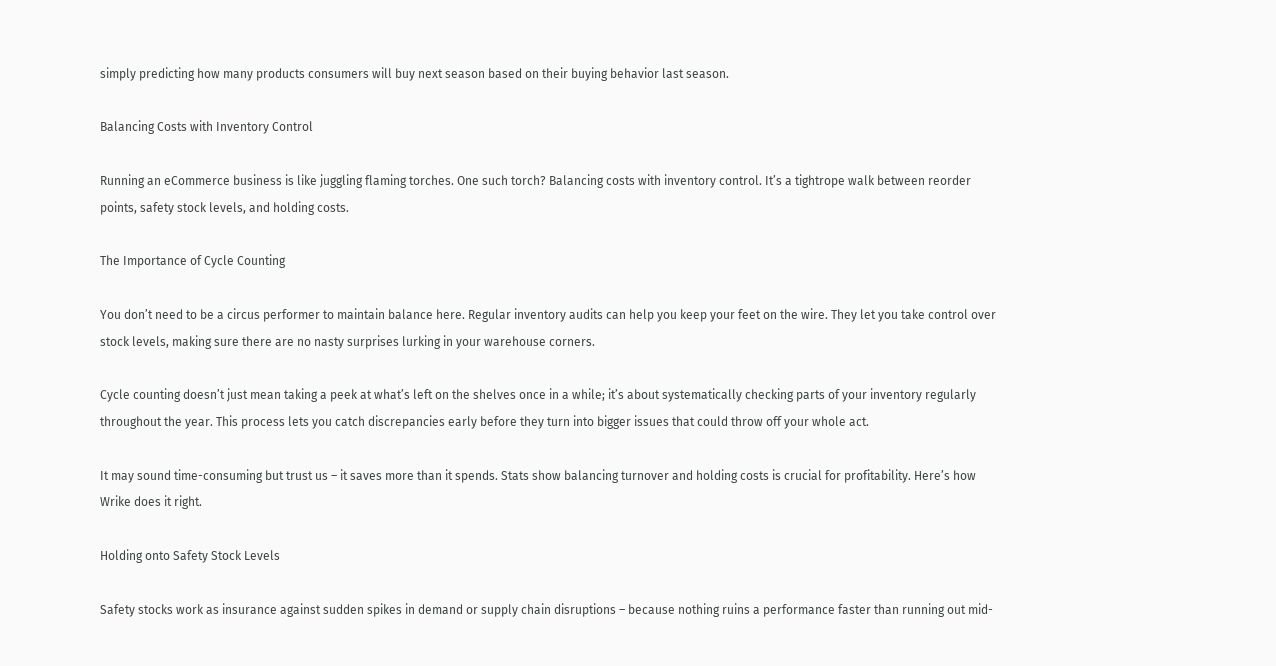simply predicting how many products consumers will buy next season based on their buying behavior last season.

Balancing Costs with Inventory Control

Running an eCommerce business is like juggling flaming torches. One such torch? Balancing costs with inventory control. It’s a tightrope walk between reorder points, safety stock levels, and holding costs.

The Importance of Cycle Counting

You don’t need to be a circus performer to maintain balance here. Regular inventory audits can help you keep your feet on the wire. They let you take control over stock levels, making sure there are no nasty surprises lurking in your warehouse corners.

Cycle counting doesn’t just mean taking a peek at what’s left on the shelves once in a while; it’s about systematically checking parts of your inventory regularly throughout the year. This process lets you catch discrepancies early before they turn into bigger issues that could throw off your whole act.

It may sound time-consuming but trust us – it saves more than it spends. Stats show balancing turnover and holding costs is crucial for profitability. Here’s how Wrike does it right.

Holding onto Safety Stock Levels

Safety stocks work as insurance against sudden spikes in demand or supply chain disruptions – because nothing ruins a performance faster than running out mid-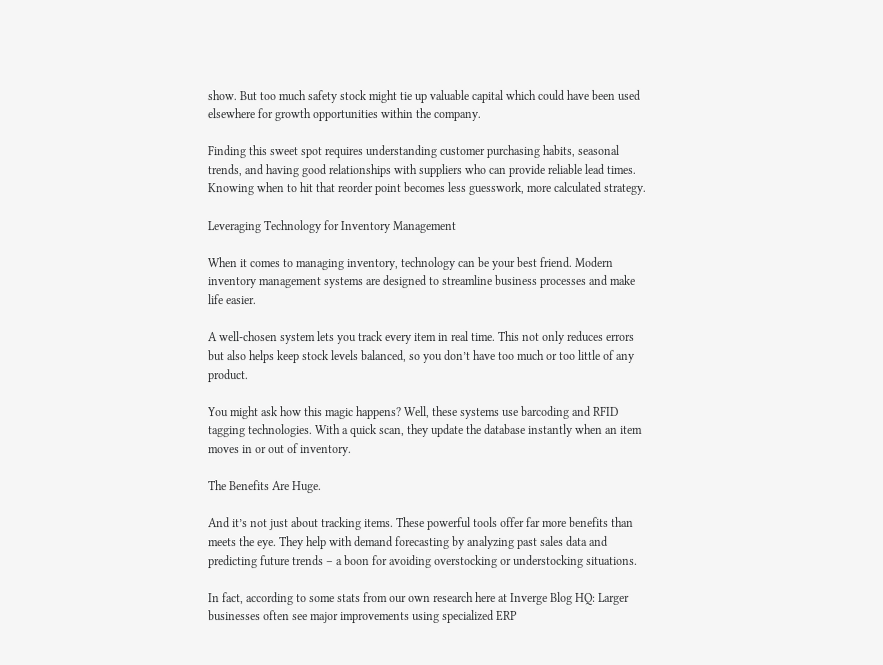show. But too much safety stock might tie up valuable capital which could have been used elsewhere for growth opportunities within the company.

Finding this sweet spot requires understanding customer purchasing habits, seasonal trends, and having good relationships with suppliers who can provide reliable lead times. Knowing when to hit that reorder point becomes less guesswork, more calculated strategy.

Leveraging Technology for Inventory Management

When it comes to managing inventory, technology can be your best friend. Modern inventory management systems are designed to streamline business processes and make life easier.

A well-chosen system lets you track every item in real time. This not only reduces errors but also helps keep stock levels balanced, so you don’t have too much or too little of any product.

You might ask how this magic happens? Well, these systems use barcoding and RFID tagging technologies. With a quick scan, they update the database instantly when an item moves in or out of inventory.

The Benefits Are Huge.

And it’s not just about tracking items. These powerful tools offer far more benefits than meets the eye. They help with demand forecasting by analyzing past sales data and predicting future trends – a boon for avoiding overstocking or understocking situations.

In fact, according to some stats from our own research here at Inverge Blog HQ: Larger businesses often see major improvements using specialized ERP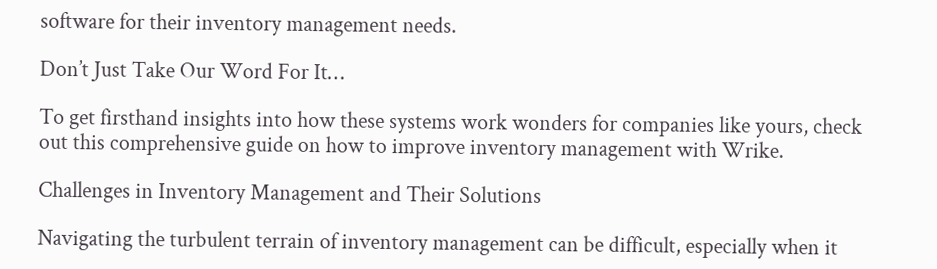software for their inventory management needs.

Don’t Just Take Our Word For It…

To get firsthand insights into how these systems work wonders for companies like yours, check out this comprehensive guide on how to improve inventory management with Wrike.

Challenges in Inventory Management and Their Solutions

Navigating the turbulent terrain of inventory management can be difficult, especially when it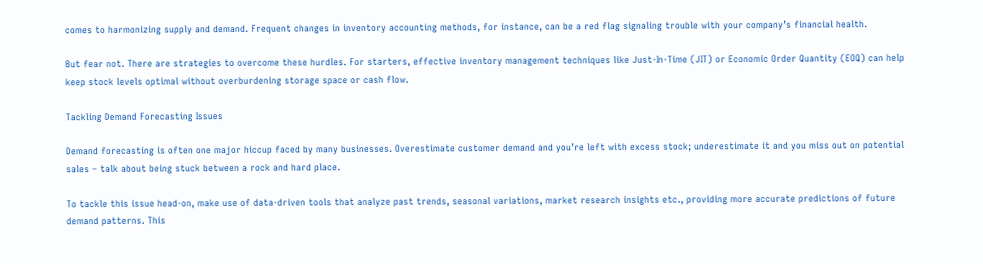comes to harmonizing supply and demand. Frequent changes in inventory accounting methods, for instance, can be a red flag signaling trouble with your company’s financial health.

But fear not. There are strategies to overcome these hurdles. For starters, effective inventory management techniques like Just-In-Time (JIT) or Economic Order Quantity (EOQ) can help keep stock levels optimal without overburdening storage space or cash flow.

Tackling Demand Forecasting Issues

Demand forecasting is often one major hiccup faced by many businesses. Overestimate customer demand and you’re left with excess stock; underestimate it and you miss out on potential sales – talk about being stuck between a rock and hard place.

To tackle this issue head-on, make use of data-driven tools that analyze past trends, seasonal variations, market research insights etc., providing more accurate predictions of future demand patterns. This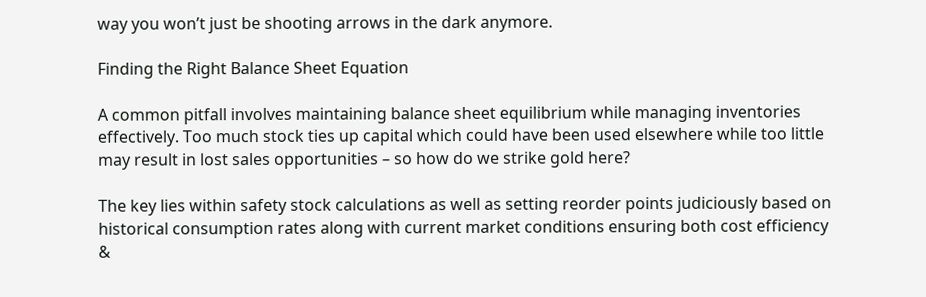way you won’t just be shooting arrows in the dark anymore.

Finding the Right Balance Sheet Equation

A common pitfall involves maintaining balance sheet equilibrium while managing inventories effectively. Too much stock ties up capital which could have been used elsewhere while too little may result in lost sales opportunities – so how do we strike gold here?

The key lies within safety stock calculations as well as setting reorder points judiciously based on historical consumption rates along with current market conditions ensuring both cost efficiency &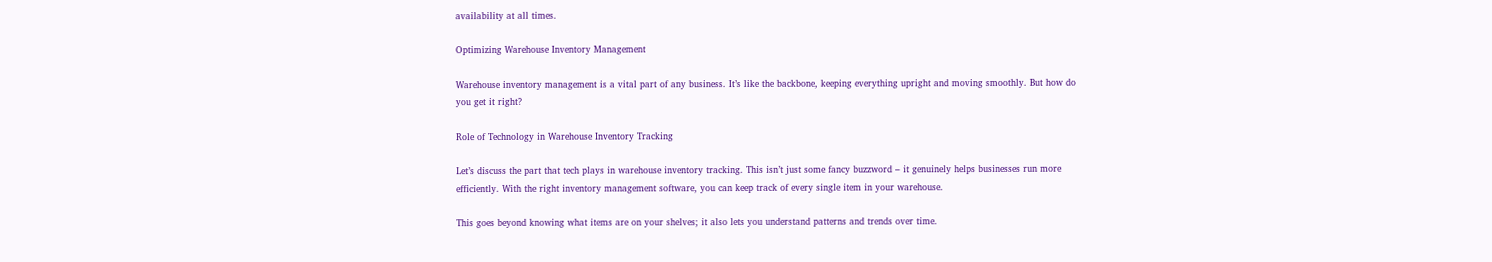availability at all times.

Optimizing Warehouse Inventory Management

Warehouse inventory management is a vital part of any business. It’s like the backbone, keeping everything upright and moving smoothly. But how do you get it right?

Role of Technology in Warehouse Inventory Tracking

Let’s discuss the part that tech plays in warehouse inventory tracking. This isn’t just some fancy buzzword – it genuinely helps businesses run more efficiently. With the right inventory management software, you can keep track of every single item in your warehouse.

This goes beyond knowing what items are on your shelves; it also lets you understand patterns and trends over time.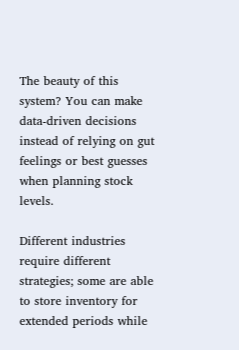The beauty of this system? You can make data-driven decisions instead of relying on gut feelings or best guesses when planning stock levels.

Different industries require different strategies; some are able to store inventory for extended periods while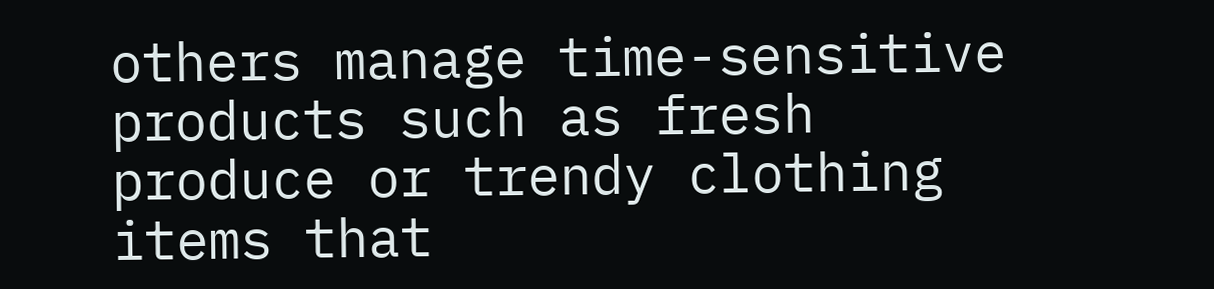others manage time-sensitive products such as fresh produce or trendy clothing items that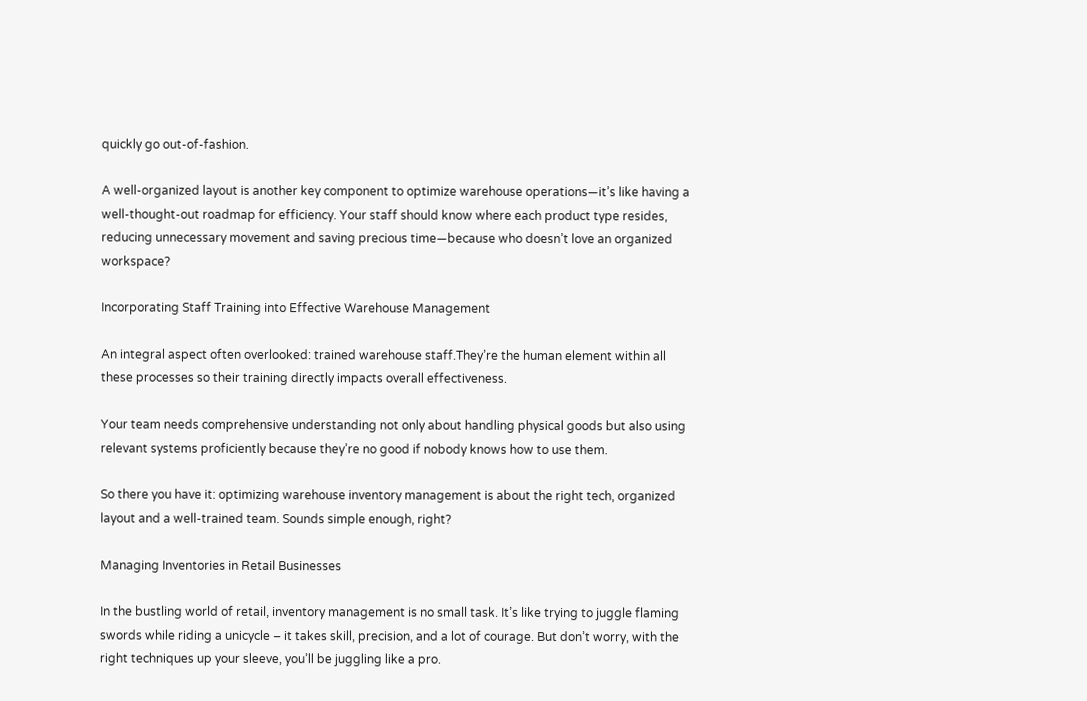quickly go out-of-fashion.

A well-organized layout is another key component to optimize warehouse operations—it’s like having a well-thought-out roadmap for efficiency. Your staff should know where each product type resides, reducing unnecessary movement and saving precious time—because who doesn’t love an organized workspace?

Incorporating Staff Training into Effective Warehouse Management

An integral aspect often overlooked: trained warehouse staff.They’re the human element within all these processes so their training directly impacts overall effectiveness.

Your team needs comprehensive understanding not only about handling physical goods but also using relevant systems proficiently because they’re no good if nobody knows how to use them.

So there you have it: optimizing warehouse inventory management is about the right tech, organized layout and a well-trained team. Sounds simple enough, right?

Managing Inventories in Retail Businesses

In the bustling world of retail, inventory management is no small task. It’s like trying to juggle flaming swords while riding a unicycle – it takes skill, precision, and a lot of courage. But don’t worry, with the right techniques up your sleeve, you’ll be juggling like a pro.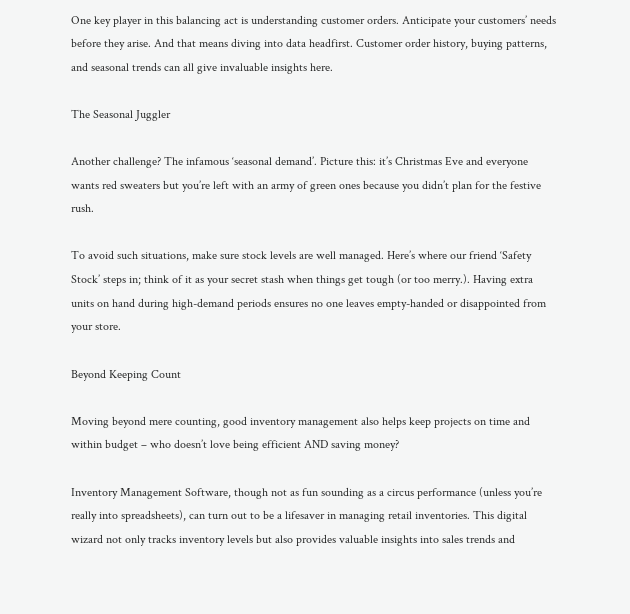One key player in this balancing act is understanding customer orders. Anticipate your customers’ needs before they arise. And that means diving into data headfirst. Customer order history, buying patterns, and seasonal trends can all give invaluable insights here.

The Seasonal Juggler

Another challenge? The infamous ‘seasonal demand’. Picture this: it’s Christmas Eve and everyone wants red sweaters but you’re left with an army of green ones because you didn’t plan for the festive rush.

To avoid such situations, make sure stock levels are well managed. Here’s where our friend ‘Safety Stock’ steps in; think of it as your secret stash when things get tough (or too merry.). Having extra units on hand during high-demand periods ensures no one leaves empty-handed or disappointed from your store.

Beyond Keeping Count

Moving beyond mere counting, good inventory management also helps keep projects on time and within budget – who doesn’t love being efficient AND saving money?

Inventory Management Software, though not as fun sounding as a circus performance (unless you’re really into spreadsheets), can turn out to be a lifesaver in managing retail inventories. This digital wizard not only tracks inventory levels but also provides valuable insights into sales trends and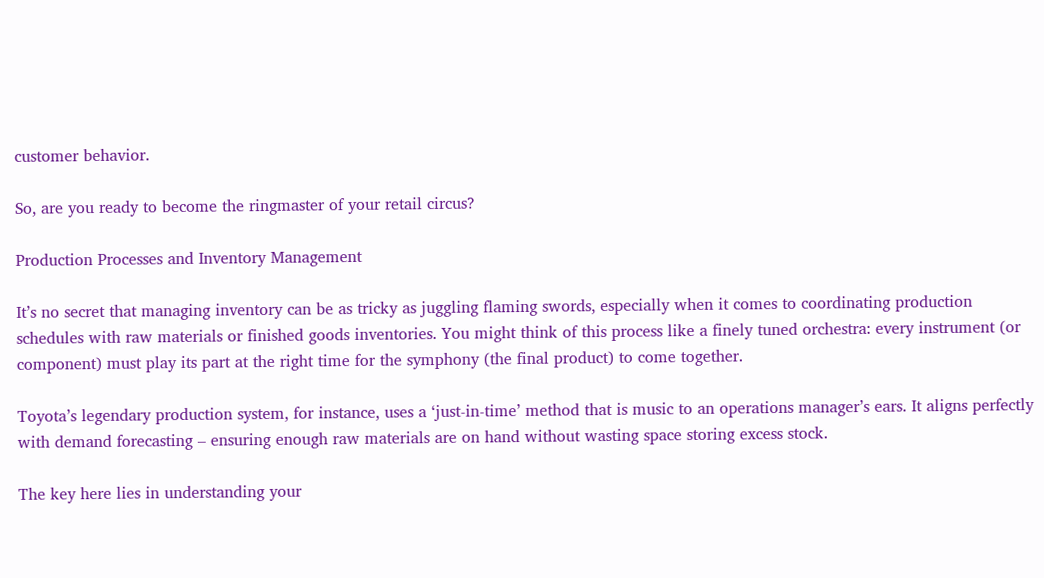customer behavior.

So, are you ready to become the ringmaster of your retail circus?

Production Processes and Inventory Management

It’s no secret that managing inventory can be as tricky as juggling flaming swords, especially when it comes to coordinating production schedules with raw materials or finished goods inventories. You might think of this process like a finely tuned orchestra: every instrument (or component) must play its part at the right time for the symphony (the final product) to come together.

Toyota’s legendary production system, for instance, uses a ‘just-in-time’ method that is music to an operations manager’s ears. It aligns perfectly with demand forecasting – ensuring enough raw materials are on hand without wasting space storing excess stock.

The key here lies in understanding your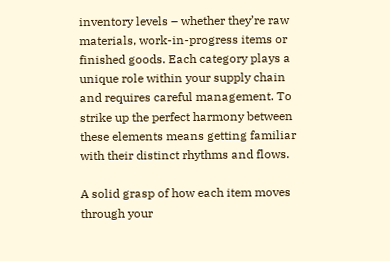inventory levels – whether they’re raw materials, work-in-progress items or finished goods. Each category plays a unique role within your supply chain and requires careful management. To strike up the perfect harmony between these elements means getting familiar with their distinct rhythms and flows.

A solid grasp of how each item moves through your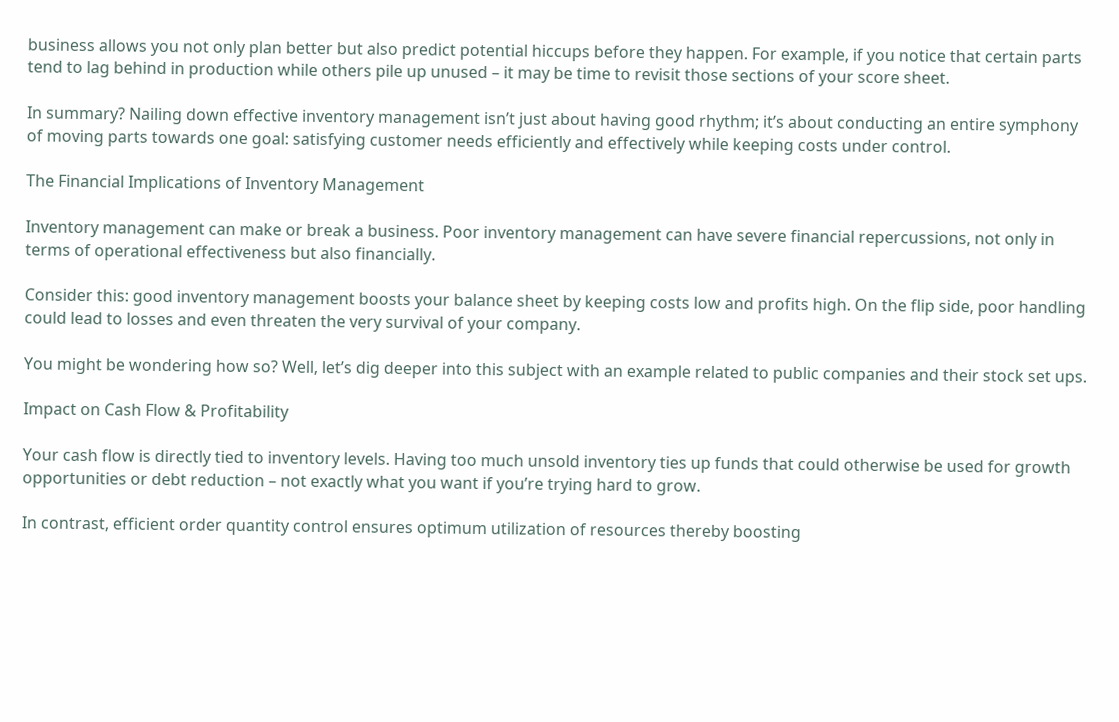business allows you not only plan better but also predict potential hiccups before they happen. For example, if you notice that certain parts tend to lag behind in production while others pile up unused – it may be time to revisit those sections of your score sheet.

In summary? Nailing down effective inventory management isn’t just about having good rhythm; it’s about conducting an entire symphony of moving parts towards one goal: satisfying customer needs efficiently and effectively while keeping costs under control.

The Financial Implications of Inventory Management

Inventory management can make or break a business. Poor inventory management can have severe financial repercussions, not only in terms of operational effectiveness but also financially.

Consider this: good inventory management boosts your balance sheet by keeping costs low and profits high. On the flip side, poor handling could lead to losses and even threaten the very survival of your company.

You might be wondering how so? Well, let’s dig deeper into this subject with an example related to public companies and their stock set ups.

Impact on Cash Flow & Profitability

Your cash flow is directly tied to inventory levels. Having too much unsold inventory ties up funds that could otherwise be used for growth opportunities or debt reduction – not exactly what you want if you’re trying hard to grow.

In contrast, efficient order quantity control ensures optimum utilization of resources thereby boosting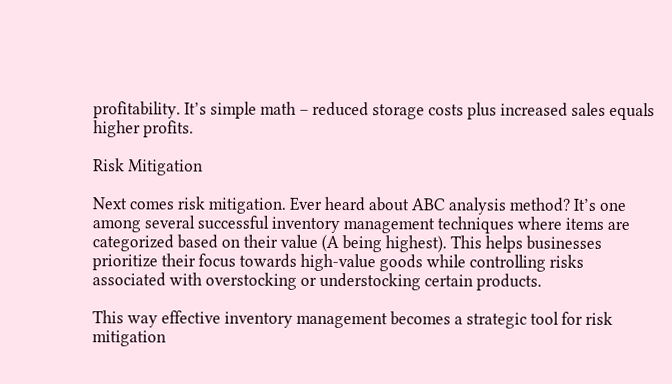profitability. It’s simple math – reduced storage costs plus increased sales equals higher profits.

Risk Mitigation

Next comes risk mitigation. Ever heard about ABC analysis method? It’s one among several successful inventory management techniques where items are categorized based on their value (A being highest). This helps businesses prioritize their focus towards high-value goods while controlling risks associated with overstocking or understocking certain products.

This way effective inventory management becomes a strategic tool for risk mitigation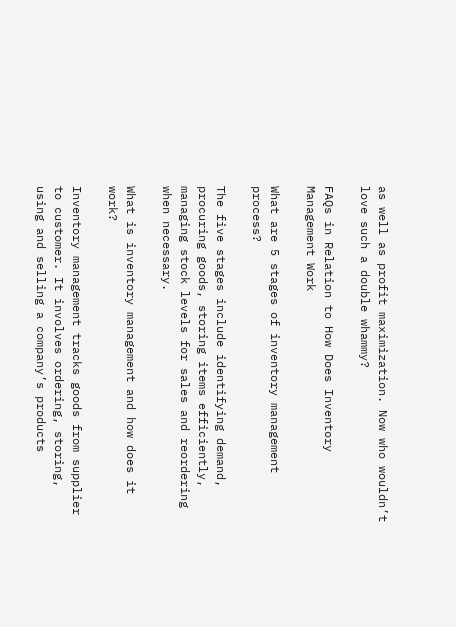as well as profit maximization. Now who wouldn’t love such a double whammy?

FAQs in Relation to How Does Inventory Management Work

What are 5 stages of inventory management process?

The five stages include identifying demand, procuring goods, storing items efficiently, managing stock levels for sales and reordering when necessary.

What is inventory management and how does it work?

Inventory management tracks goods from supplier to customer. It involves ordering, storing, using and selling a company’s products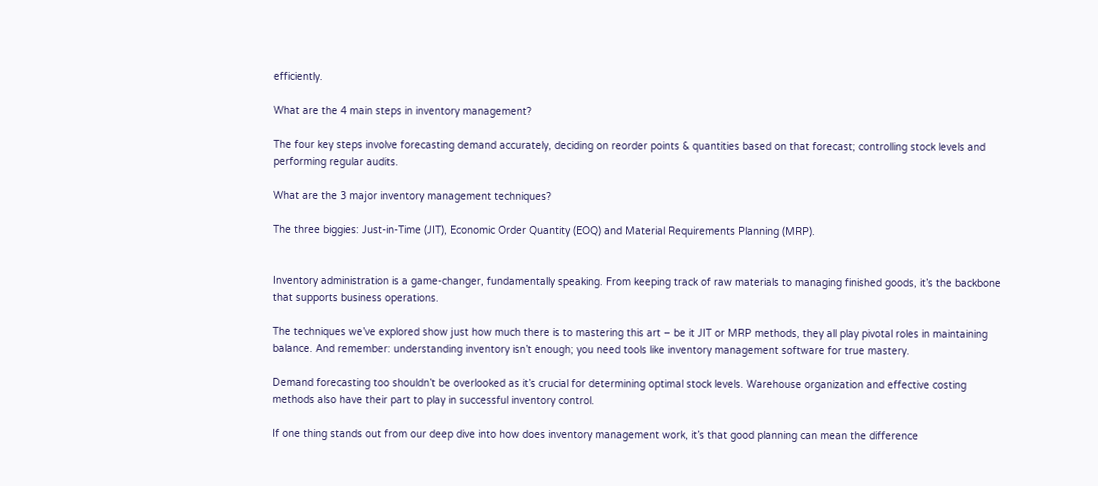efficiently.

What are the 4 main steps in inventory management?

The four key steps involve forecasting demand accurately, deciding on reorder points & quantities based on that forecast; controlling stock levels and performing regular audits.

What are the 3 major inventory management techniques?

The three biggies: Just-in-Time (JIT), Economic Order Quantity (EOQ) and Material Requirements Planning (MRP).


Inventory administration is a game-changer, fundamentally speaking. From keeping track of raw materials to managing finished goods, it’s the backbone that supports business operations.

The techniques we’ve explored show just how much there is to mastering this art – be it JIT or MRP methods, they all play pivotal roles in maintaining balance. And remember: understanding inventory isn’t enough; you need tools like inventory management software for true mastery.

Demand forecasting too shouldn’t be overlooked as it’s crucial for determining optimal stock levels. Warehouse organization and effective costing methods also have their part to play in successful inventory control.

If one thing stands out from our deep dive into how does inventory management work, it’s that good planning can mean the difference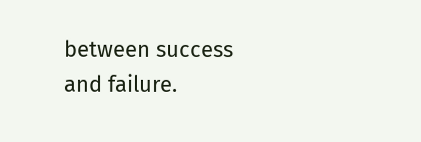between success and failure.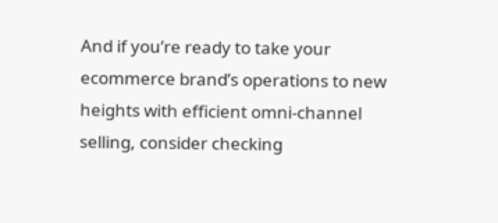And if you’re ready to take your ecommerce brand’s operations to new heights with efficient omni-channel selling, consider checking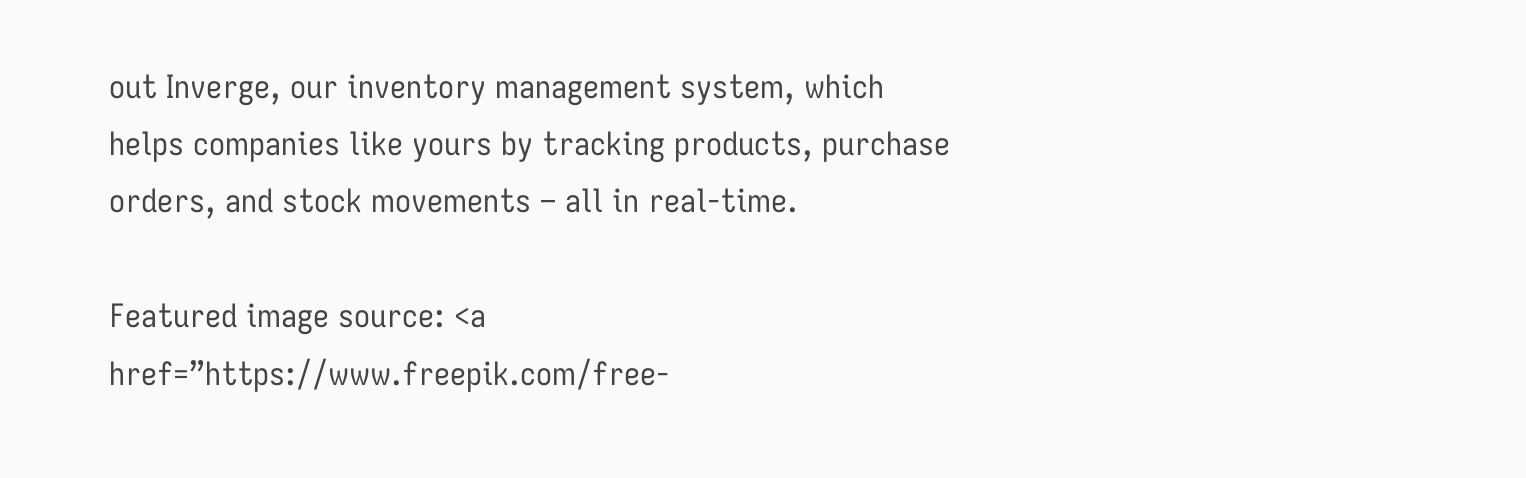out Inverge, our inventory management system, which helps companies like yours by tracking products, purchase orders, and stock movements – all in real-time.

Featured image source: <a href=”https://www.freepik.com/free-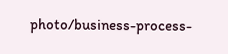photo/business-process-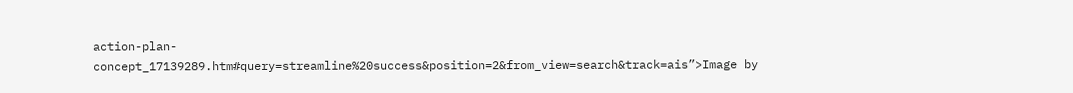action-plan-concept_17139289.htm#query=streamline%20success&position=2&from_view=search&track=ais”>Image by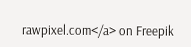rawpixel.com</a> on Freepik